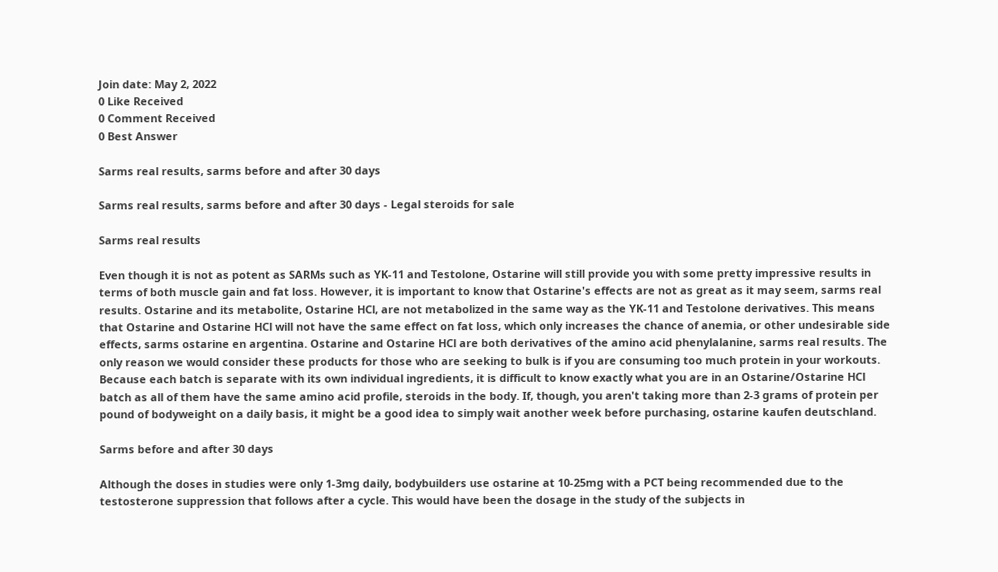Join date: May 2, 2022
0 Like Received
0 Comment Received
0 Best Answer

Sarms real results, sarms before and after 30 days

Sarms real results, sarms before and after 30 days - Legal steroids for sale

Sarms real results

Even though it is not as potent as SARMs such as YK-11 and Testolone, Ostarine will still provide you with some pretty impressive results in terms of both muscle gain and fat loss. However, it is important to know that Ostarine's effects are not as great as it may seem, sarms real results. Ostarine and its metabolite, Ostarine HCl, are not metabolized in the same way as the YK-11 and Testolone derivatives. This means that Ostarine and Ostarine HCl will not have the same effect on fat loss, which only increases the chance of anemia, or other undesirable side effects, sarms ostarine en argentina. Ostarine and Ostarine HCl are both derivatives of the amino acid phenylalanine, sarms real results. The only reason we would consider these products for those who are seeking to bulk is if you are consuming too much protein in your workouts. Because each batch is separate with its own individual ingredients, it is difficult to know exactly what you are in an Ostarine/Ostarine HCl batch as all of them have the same amino acid profile, steroids in the body. If, though, you aren't taking more than 2-3 grams of protein per pound of bodyweight on a daily basis, it might be a good idea to simply wait another week before purchasing, ostarine kaufen deutschland.

Sarms before and after 30 days

Although the doses in studies were only 1-3mg daily, bodybuilders use ostarine at 10-25mg with a PCT being recommended due to the testosterone suppression that follows after a cycle. This would have been the dosage in the study of the subjects in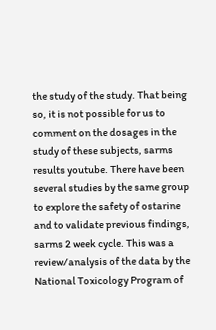the study of the study. That being so, it is not possible for us to comment on the dosages in the study of these subjects, sarms results youtube. There have been several studies by the same group to explore the safety of ostarine and to validate previous findings, sarms 2 week cycle. This was a review/analysis of the data by the National Toxicology Program of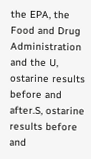the EPA, the Food and Drug Administration and the U, ostarine results before and after.S, ostarine results before and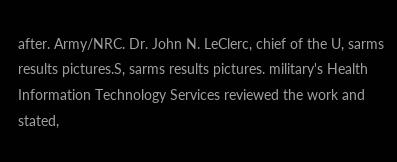after. Army/NRC. Dr. John N. LeClerc, chief of the U, sarms results pictures.S, sarms results pictures. military's Health Information Technology Services reviewed the work and stated,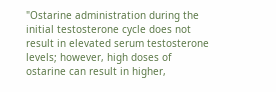"Ostarine administration during the initial testosterone cycle does not result in elevated serum testosterone levels; however, high doses of ostarine can result in higher,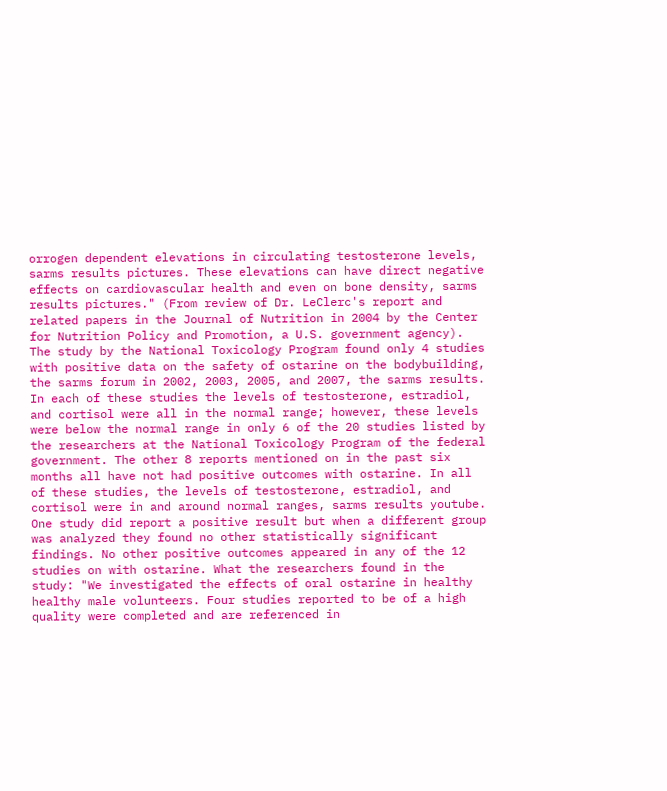orrogen dependent elevations in circulating testosterone levels, sarms results pictures. These elevations can have direct negative effects on cardiovascular health and even on bone density, sarms results pictures." (From review of Dr. LeClerc's report and related papers in the Journal of Nutrition in 2004 by the Center for Nutrition Policy and Promotion, a U.S. government agency). The study by the National Toxicology Program found only 4 studies with positive data on the safety of ostarine on the bodybuilding, the sarms forum in 2002, 2003, 2005, and 2007, the sarms results. In each of these studies the levels of testosterone, estradiol, and cortisol were all in the normal range; however, these levels were below the normal range in only 6 of the 20 studies listed by the researchers at the National Toxicology Program of the federal government. The other 8 reports mentioned on in the past six months all have not had positive outcomes with ostarine. In all of these studies, the levels of testosterone, estradiol, and cortisol were in and around normal ranges, sarms results youtube. One study did report a positive result but when a different group was analyzed they found no other statistically significant findings. No other positive outcomes appeared in any of the 12 studies on with ostarine. What the researchers found in the study: "We investigated the effects of oral ostarine in healthy healthy male volunteers. Four studies reported to be of a high quality were completed and are referenced in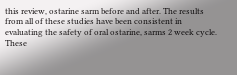this review, ostarine sarm before and after. The results from all of these studies have been consistent in evaluating the safety of oral ostarine, sarms 2 week cycle. These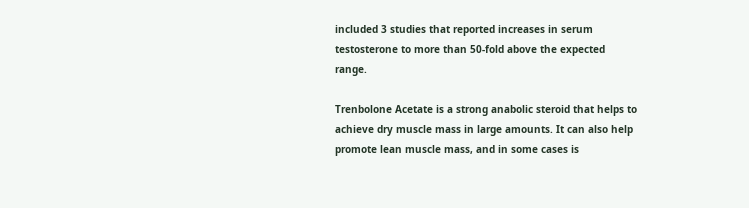included 3 studies that reported increases in serum testosterone to more than 50-fold above the expected range.

Trenbolone Acetate is a strong anabolic steroid that helps to achieve dry muscle mass in large amounts. It can also help promote lean muscle mass, and in some cases is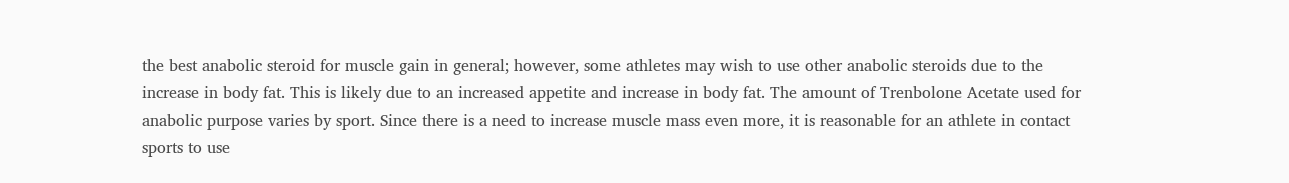the best anabolic steroid for muscle gain in general; however, some athletes may wish to use other anabolic steroids due to the increase in body fat. This is likely due to an increased appetite and increase in body fat. The amount of Trenbolone Acetate used for anabolic purpose varies by sport. Since there is a need to increase muscle mass even more, it is reasonable for an athlete in contact sports to use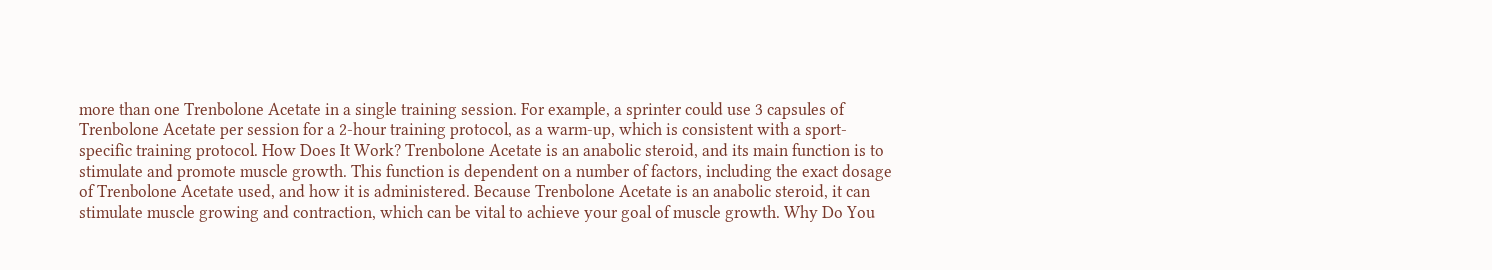more than one Trenbolone Acetate in a single training session. For example, a sprinter could use 3 capsules of Trenbolone Acetate per session for a 2-hour training protocol, as a warm-up, which is consistent with a sport-specific training protocol. How Does It Work? Trenbolone Acetate is an anabolic steroid, and its main function is to stimulate and promote muscle growth. This function is dependent on a number of factors, including the exact dosage of Trenbolone Acetate used, and how it is administered. Because Trenbolone Acetate is an anabolic steroid, it can stimulate muscle growing and contraction, which can be vital to achieve your goal of muscle growth. Why Do You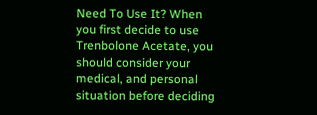Need To Use It? When you first decide to use Trenbolone Acetate, you should consider your medical, and personal situation before deciding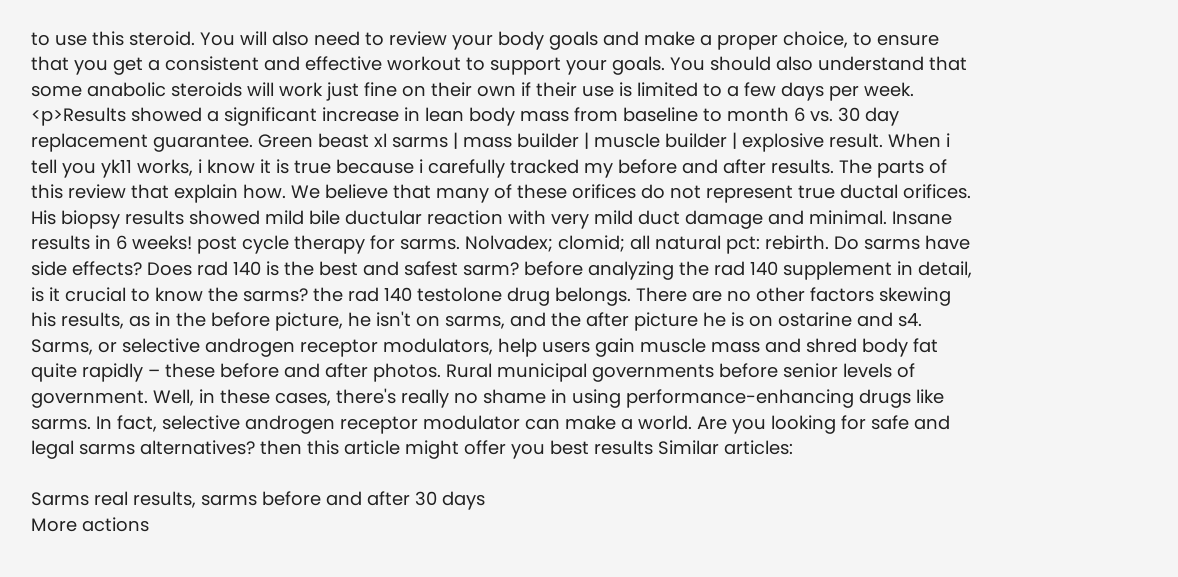to use this steroid. You will also need to review your body goals and make a proper choice, to ensure that you get a consistent and effective workout to support your goals. You should also understand that some anabolic steroids will work just fine on their own if their use is limited to a few days per week. <p>Results showed a significant increase in lean body mass from baseline to month 6 vs. 30 day replacement guarantee. Green beast xl sarms | mass builder | muscle builder | explosive result. When i tell you yk11 works, i know it is true because i carefully tracked my before and after results. The parts of this review that explain how. We believe that many of these orifices do not represent true ductal orifices. His biopsy results showed mild bile ductular reaction with very mild duct damage and minimal. Insane results in 6 weeks! post cycle therapy for sarms. Nolvadex; clomid; all natural pct: rebirth. Do sarms have side effects? Does rad 140 is the best and safest sarm? before analyzing the rad 140 supplement in detail, is it crucial to know the sarms? the rad 140 testolone drug belongs. There are no other factors skewing his results, as in the before picture, he isn't on sarms, and the after picture he is on ostarine and s4. Sarms, or selective androgen receptor modulators, help users gain muscle mass and shred body fat quite rapidly – these before and after photos. Rural municipal governments before senior levels of government. Well, in these cases, there's really no shame in using performance-enhancing drugs like sarms. In fact, selective androgen receptor modulator can make a world. Are you looking for safe and legal sarms alternatives? then this article might offer you best results Similar articles:

Sarms real results, sarms before and after 30 days
More actions